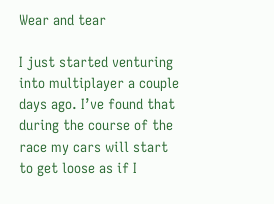Wear and tear

I just started venturing into multiplayer a couple days ago. I’ve found that during the course of the race my cars will start to get loose as if I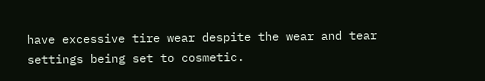have excessive tire wear despite the wear and tear settings being set to cosmetic.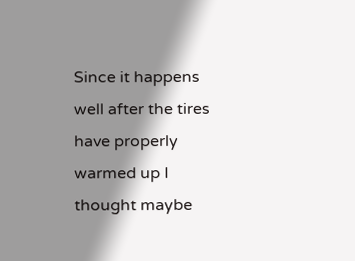Since it happens well after the tires have properly warmed up I thought maybe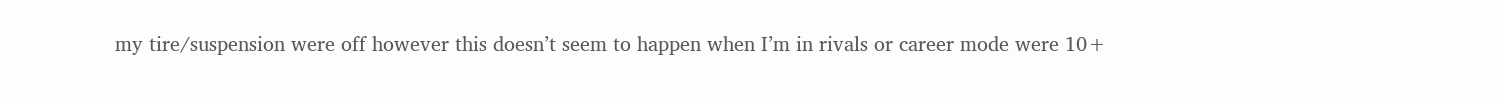my tire/suspension were off however this doesn’t seem to happen when I’m in rivals or career mode were 10+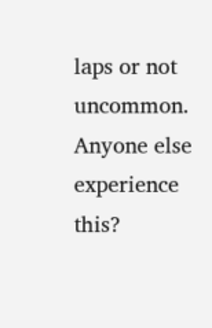laps or not uncommon. Anyone else experience this?